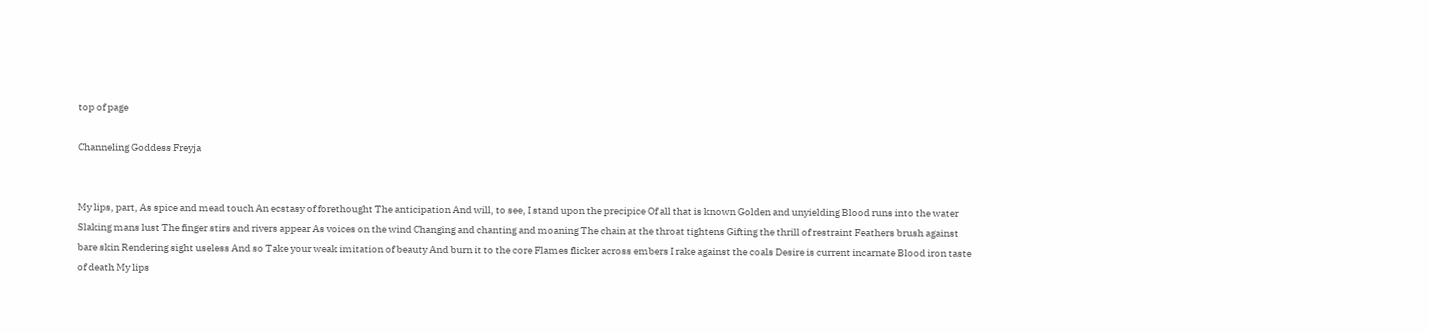top of page

Channeling Goddess Freyja


My lips, part, As spice and mead touch An ecstasy of forethought The anticipation And will, to see, I stand upon the precipice Of all that is known Golden and unyielding Blood runs into the water Slaking mans lust The finger stirs and rivers appear As voices on the wind Changing and chanting and moaning The chain at the throat tightens Gifting the thrill of restraint Feathers brush against bare skin Rendering sight useless And so Take your weak imitation of beauty And burn it to the core Flames flicker across embers I rake against the coals Desire is current incarnate Blood iron taste of death My lips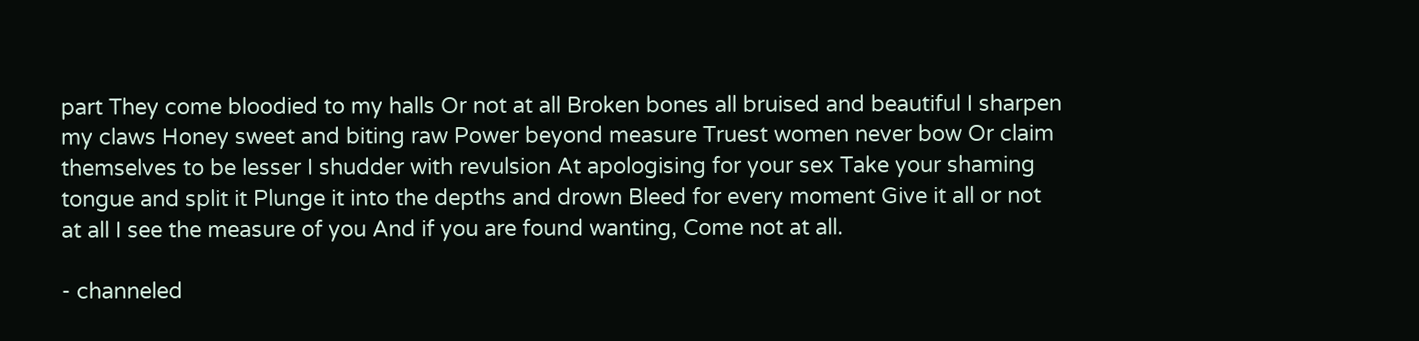part They come bloodied to my halls Or not at all Broken bones all bruised and beautiful I sharpen my claws Honey sweet and biting raw Power beyond measure Truest women never bow Or claim themselves to be lesser I shudder with revulsion At apologising for your sex Take your shaming tongue and split it Plunge it into the depths and drown Bleed for every moment Give it all or not at all I see the measure of you And if you are found wanting, Come not at all.

- channeled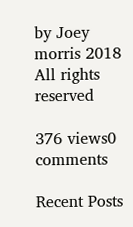by Joey morris 2018 All rights reserved

376 views0 comments

Recent Posts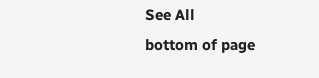See All
bottom of page